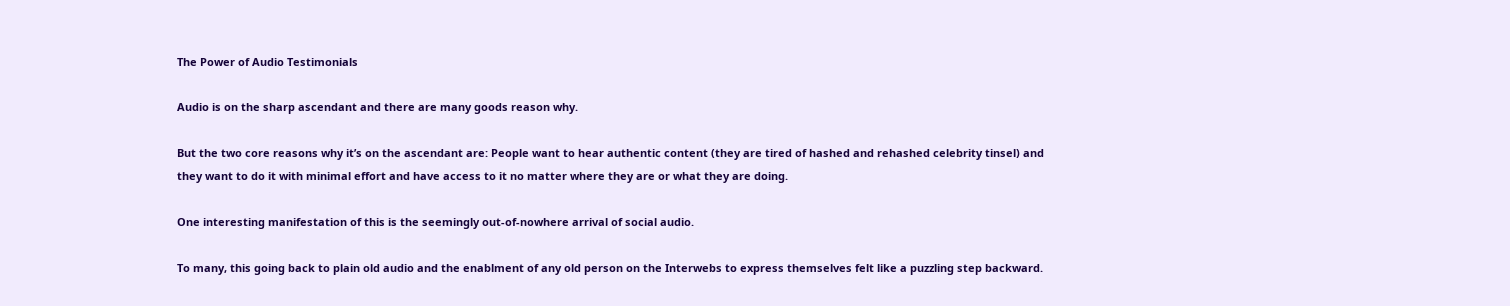The Power of Audio Testimonials

Audio is on the sharp ascendant and there are many goods reason why.

But the two core reasons why it’s on the ascendant are: People want to hear authentic content (they are tired of hashed and rehashed celebrity tinsel) and they want to do it with minimal effort and have access to it no matter where they are or what they are doing.

One interesting manifestation of this is the seemingly out-of-nowhere arrival of social audio.

To many, this going back to plain old audio and the enablment of any old person on the Interwebs to express themselves felt like a puzzling step backward.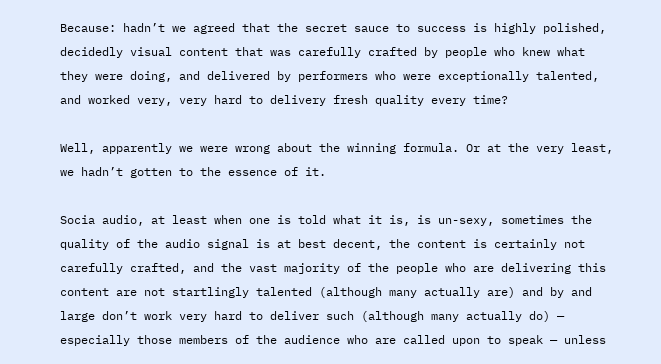Because: hadn’t we agreed that the secret sauce to success is highly polished, decidedly visual content that was carefully crafted by people who knew what they were doing, and delivered by performers who were exceptionally talented, and worked very, very hard to delivery fresh quality every time?

Well, apparently we were wrong about the winning formula. Or at the very least, we hadn’t gotten to the essence of it.

Socia audio, at least when one is told what it is, is un-sexy, sometimes the quality of the audio signal is at best decent, the content is certainly not carefully crafted, and the vast majority of the people who are delivering this content are not startlingly talented (although many actually are) and by and large don’t work very hard to deliver such (although many actually do) — especially those members of the audience who are called upon to speak — unless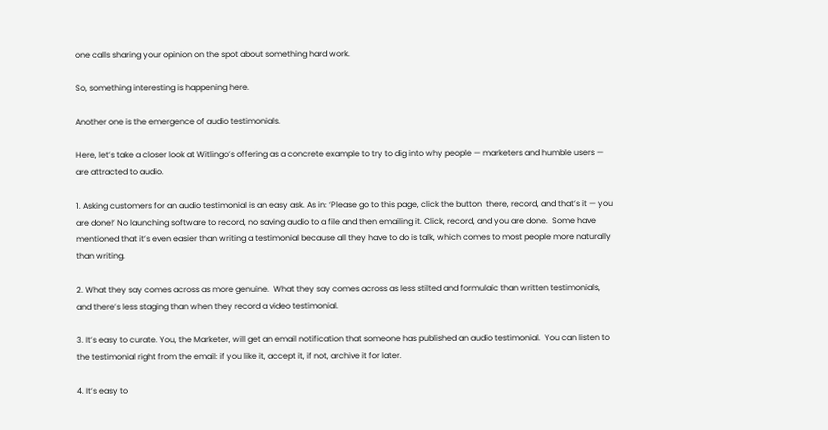one calls sharing your opinion on the spot about something hard work.

So, something interesting is happening here.

Another one is the emergence of audio testimonials.

Here, let’s take a closer look at Witlingo’s offering as a concrete example to try to dig into why people — marketers and humble users — are attracted to audio.

1. Asking customers for an audio testimonial is an easy ask. As in: ‘Please go to this page, click the button  there, record, and that’s it — you are done!’ No launching software to record, no saving audio to a file and then emailing it. Click, record, and you are done.  Some have mentioned that it’s even easier than writing a testimonial because all they have to do is talk, which comes to most people more naturally than writing.

2. What they say comes across as more genuine.  What they say comes across as less stilted and formulaic than written testimonials, and there’s less staging than when they record a video testimonial.

3. It’s easy to curate. You, the Marketer, will get an email notification that someone has published an audio testimonial.  You can listen to the testimonial right from the email: if you like it, accept it, if not, archive it for later.

4. It’s easy to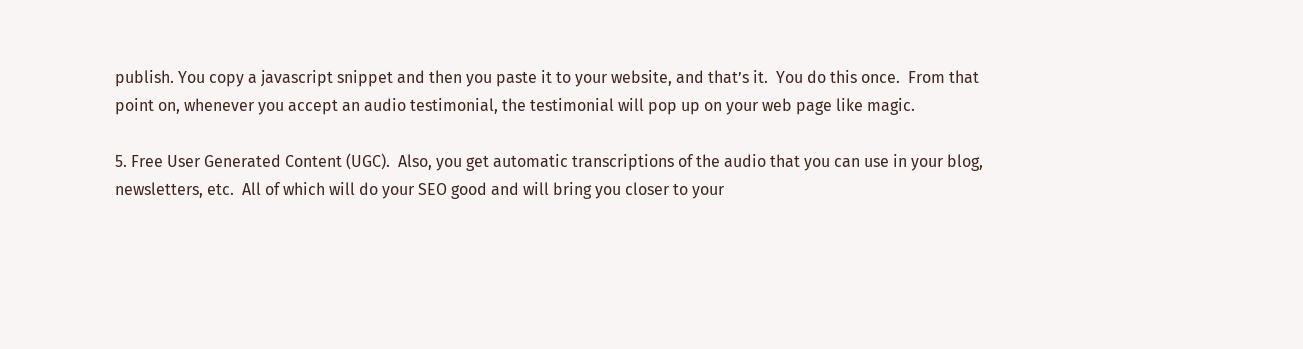publish. You copy a javascript snippet and then you paste it to your website, and that’s it.  You do this once.  From that point on, whenever you accept an audio testimonial, the testimonial will pop up on your web page like magic.

5. Free User Generated Content (UGC).  Also, you get automatic transcriptions of the audio that you can use in your blog, newsletters, etc.  All of which will do your SEO good and will bring you closer to your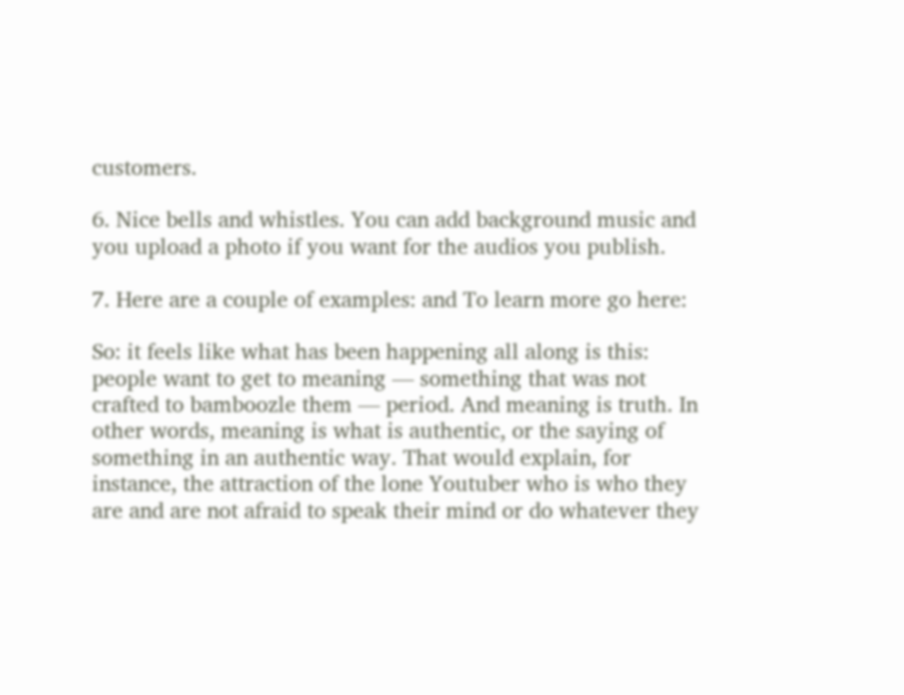customers.

6. Nice bells and whistles. You can add background music and you upload a photo if you want for the audios you publish.

7. Here are a couple of examples: and To learn more go here:

So: it feels like what has been happening all along is this: people want to get to meaning — something that was not crafted to bamboozle them — period. And meaning is truth. In other words, meaning is what is authentic, or the saying of something in an authentic way. That would explain, for instance, the attraction of the lone Youtuber who is who they are and are not afraid to speak their mind or do whatever they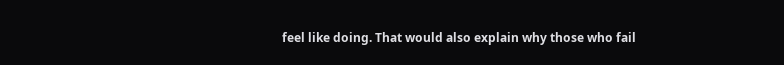feel like doing. That would also explain why those who fail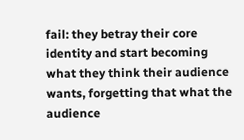fail: they betray their core identity and start becoming what they think their audience wants, forgetting that what the audience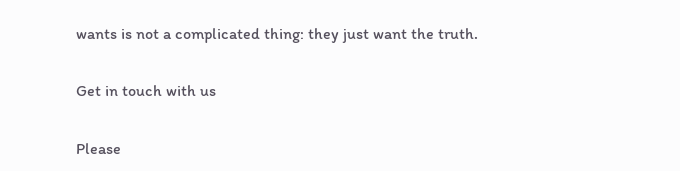wants is not a complicated thing: they just want the truth.

Get in touch with us

Please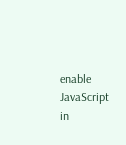enable JavaScript in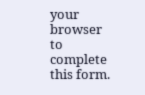your browser to complete this form.